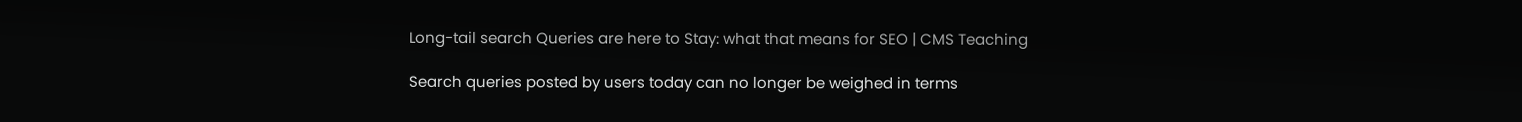Long-tail search Queries are here to Stay: what that means for SEO | CMS Teaching

Search queries posted by users today can no longer be weighed in terms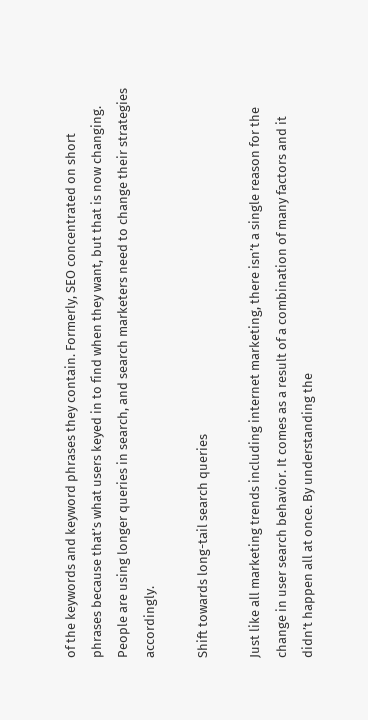of the keywords and keyword phrases they contain. Formerly, SEO concentrated on short phrases because that’s what users keyed in to find when they want, but that is now changing. People are using longer queries in search, and search marketers need to change their strategies accordingly.

Shift towards long-tail search queries

Just like all marketing trends including internet marketing, there isn’t a single reason for the change in user search behavior. It comes as a result of a combination of many factors and it didn’t happen all at once. By understanding the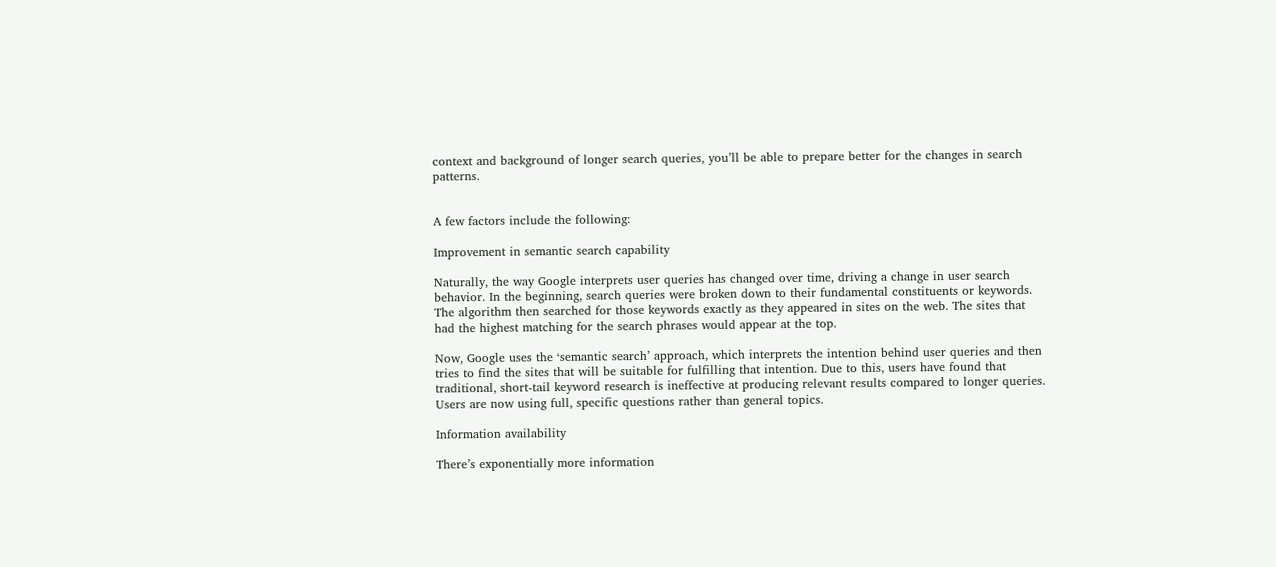context and background of longer search queries, you’ll be able to prepare better for the changes in search patterns.


A few factors include the following:

Improvement in semantic search capability

Naturally, the way Google interprets user queries has changed over time, driving a change in user search behavior. In the beginning, search queries were broken down to their fundamental constituents or keywords. The algorithm then searched for those keywords exactly as they appeared in sites on the web. The sites that had the highest matching for the search phrases would appear at the top.

Now, Google uses the ‘semantic search’ approach, which interprets the intention behind user queries and then tries to find the sites that will be suitable for fulfilling that intention. Due to this, users have found that traditional, short-tail keyword research is ineffective at producing relevant results compared to longer queries. Users are now using full, specific questions rather than general topics.

Information availability

There’s exponentially more information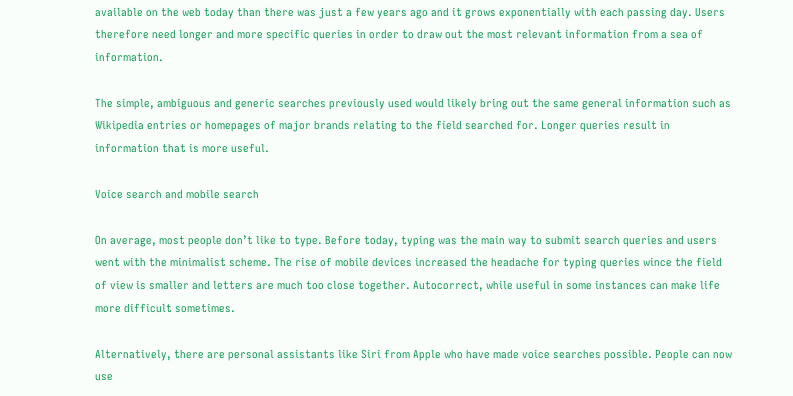available on the web today than there was just a few years ago and it grows exponentially with each passing day. Users therefore need longer and more specific queries in order to draw out the most relevant information from a sea of information.

The simple, ambiguous and generic searches previously used would likely bring out the same general information such as Wikipedia entries or homepages of major brands relating to the field searched for. Longer queries result in information that is more useful.

Voice search and mobile search

On average, most people don’t like to type. Before today, typing was the main way to submit search queries and users went with the minimalist scheme. The rise of mobile devices increased the headache for typing queries wince the field of view is smaller and letters are much too close together. Autocorrect, while useful in some instances can make life more difficult sometimes.

Alternatively, there are personal assistants like Siri from Apple who have made voice searches possible. People can now use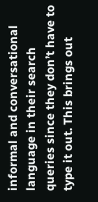informal and conversational language in their search queries since they don’t have to type it out. This brings out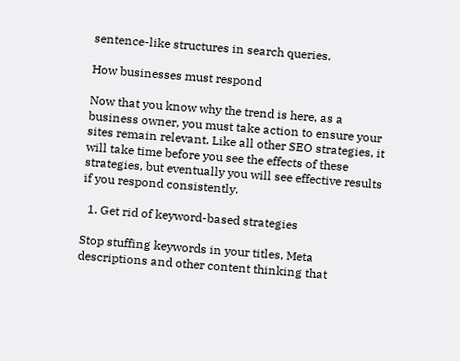sentence-like structures in search queries.

How businesses must respond

Now that you know why the trend is here, as a business owner, you must take action to ensure your sites remain relevant. Like all other SEO strategies, it will take time before you see the effects of these strategies, but eventually you will see effective results if you respond consistently.

  1. Get rid of keyword-based strategies

Stop stuffing keywords in your titles, Meta descriptions and other content thinking that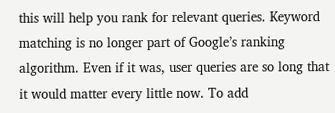this will help you rank for relevant queries. Keyword matching is no longer part of Google’s ranking algorithm. Even if it was, user queries are so long that it would matter every little now. To add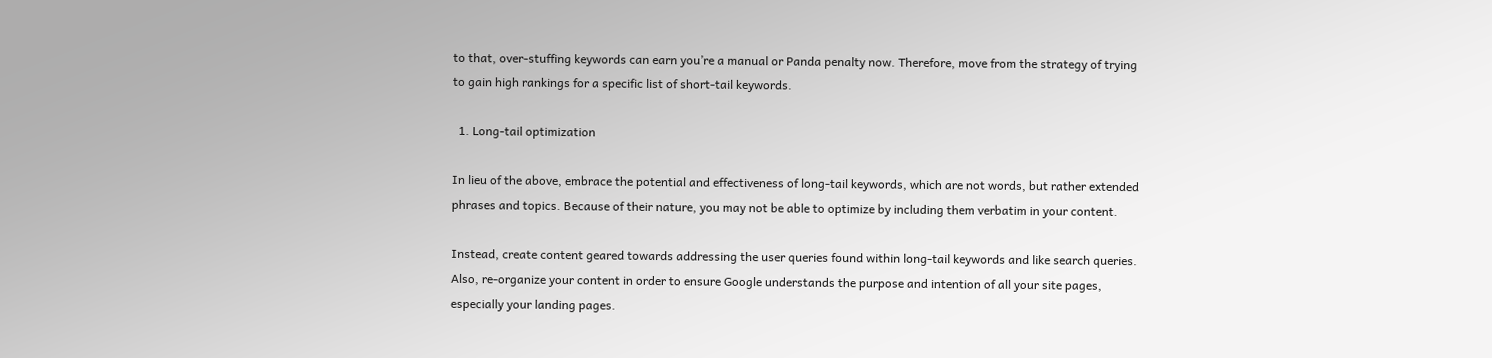to that, over-stuffing keywords can earn you’re a manual or Panda penalty now. Therefore, move from the strategy of trying to gain high rankings for a specific list of short-tail keywords.

  1. Long-tail optimization

In lieu of the above, embrace the potential and effectiveness of long-tail keywords, which are not words, but rather extended phrases and topics. Because of their nature, you may not be able to optimize by including them verbatim in your content.

Instead, create content geared towards addressing the user queries found within long-tail keywords and like search queries. Also, re-organize your content in order to ensure Google understands the purpose and intention of all your site pages, especially your landing pages.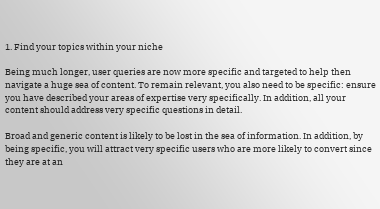1. Find your topics within your niche

Being much longer, user queries are now more specific and targeted to help then navigate a huge sea of content. To remain relevant, you also need to be specific: ensure you have described your areas of expertise very specifically. In addition, all your content should address very specific questions in detail.

Broad and generic content is likely to be lost in the sea of information. In addition, by being specific, you will attract very specific users who are more likely to convert since they are at an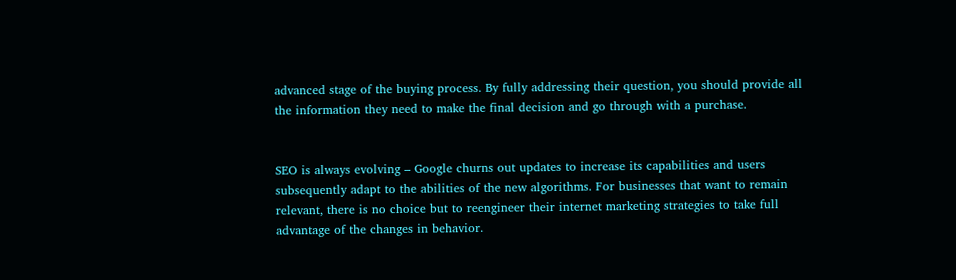advanced stage of the buying process. By fully addressing their question, you should provide all the information they need to make the final decision and go through with a purchase.


SEO is always evolving – Google churns out updates to increase its capabilities and users subsequently adapt to the abilities of the new algorithms. For businesses that want to remain relevant, there is no choice but to reengineer their internet marketing strategies to take full advantage of the changes in behavior.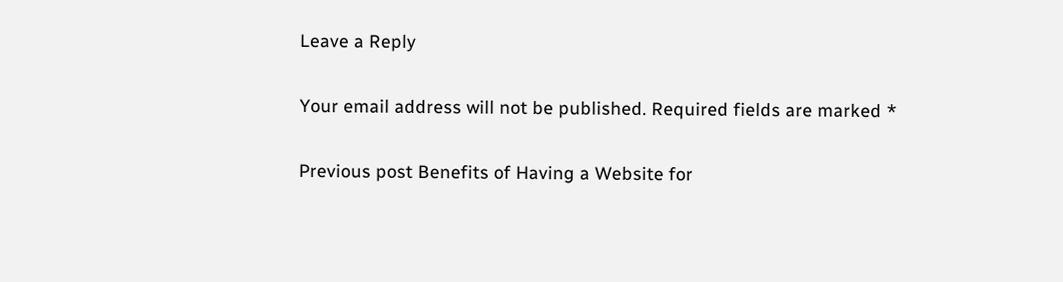Leave a Reply

Your email address will not be published. Required fields are marked *

Previous post Benefits of Having a Website for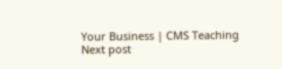Your Business | CMS Teaching
Next post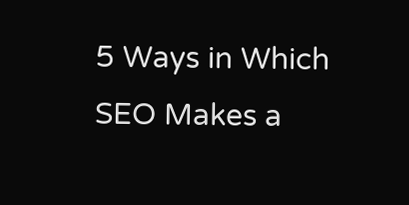5 Ways in Which SEO Makes a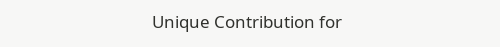Unique Contribution for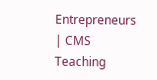Entrepreneurs | CMS Teaching